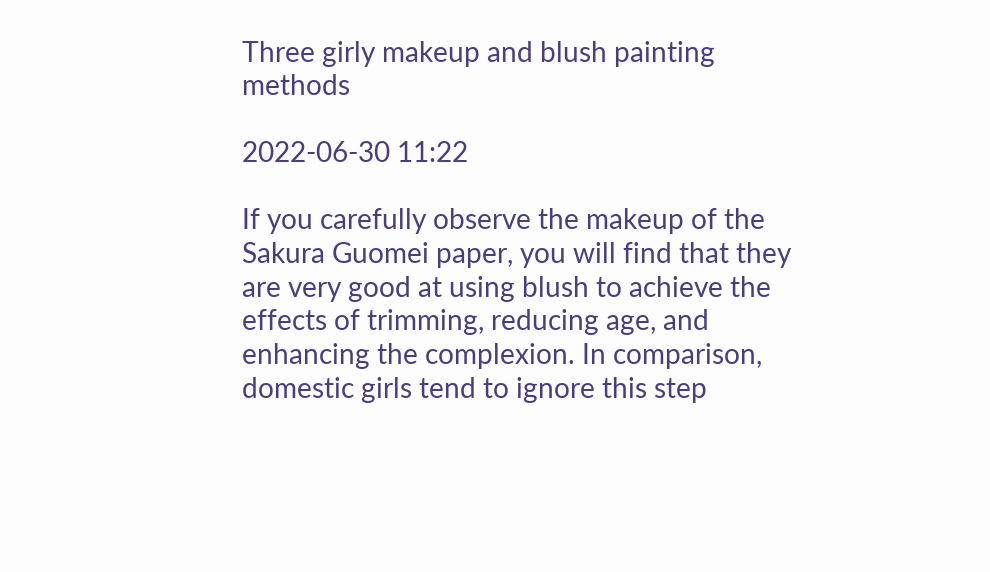Three girly makeup and blush painting methods

2022-06-30 11:22

If you carefully observe the makeup of the Sakura Guomei paper, you will find that they are very good at using blush to achieve the effects of trimming, reducing age, and enhancing the complexion. In comparison, domestic girls tend to ignore this step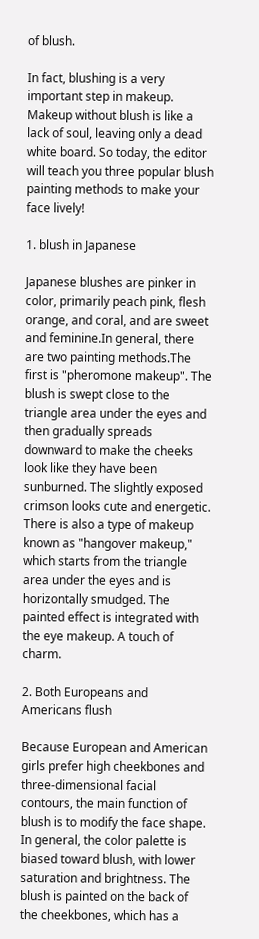of blush.

In fact, blushing is a very important step in makeup. Makeup without blush is like a lack of soul, leaving only a dead white board. So today, the editor will teach you three popular blush painting methods to make your face lively!

1. blush in Japanese

Japanese blushes are pinker in color, primarily peach pink, flesh orange, and coral, and are sweet and feminine.In general, there are two painting methods.The first is "pheromone makeup". The blush is swept close to the triangle area under the eyes and then gradually spreads downward to make the cheeks look like they have been sunburned. The slightly exposed crimson looks cute and energetic. There is also a type of makeup known as "hangover makeup," which starts from the triangle area under the eyes and is horizontally smudged. The painted effect is integrated with the eye makeup. A touch of charm.

2. Both Europeans and Americans flush

Because European and American girls prefer high cheekbones and three-dimensional facial contours, the main function of blush is to modify the face shape. In general, the color palette is biased toward blush, with lower saturation and brightness. The blush is painted on the back of the cheekbones, which has a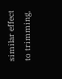similar effect to trimming,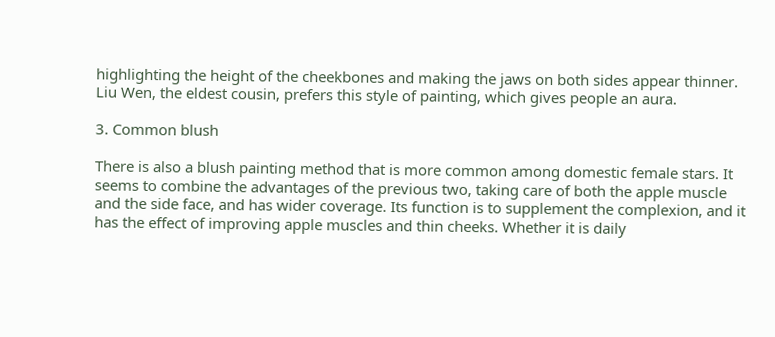highlighting the height of the cheekbones and making the jaws on both sides appear thinner. Liu Wen, the eldest cousin, prefers this style of painting, which gives people an aura.

3. Common blush

There is also a blush painting method that is more common among domestic female stars. It seems to combine the advantages of the previous two, taking care of both the apple muscle and the side face, and has wider coverage. Its function is to supplement the complexion, and it has the effect of improving apple muscles and thin cheeks. Whether it is daily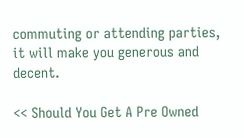commuting or attending parties, it will make you generous and decent.

<< Should You Get A Pre Owned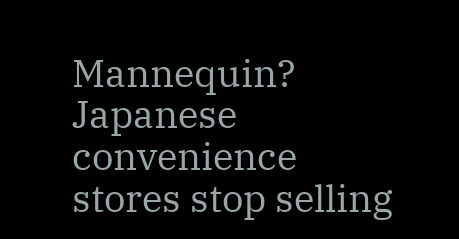Mannequin? Japanese convenience stores stop selling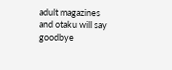adult magazines and otaku will say goodbye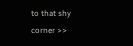to that shy corner >>